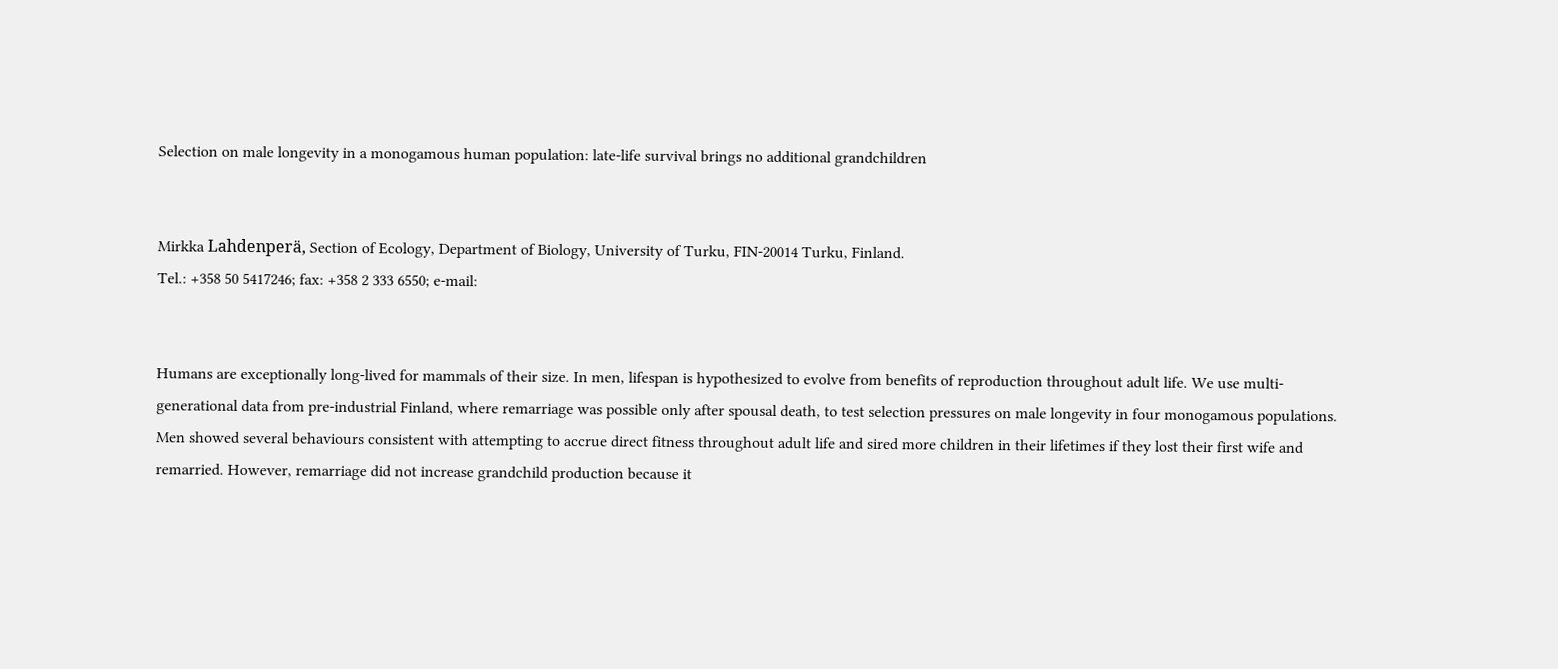Selection on male longevity in a monogamous human population: late-life survival brings no additional grandchildren


Mirkka Lahdenperä, Section of Ecology, Department of Biology, University of Turku, FIN-20014 Turku, Finland.
Tel.: +358 50 5417246; fax: +358 2 333 6550; e-mail:


Humans are exceptionally long-lived for mammals of their size. In men, lifespan is hypothesized to evolve from benefits of reproduction throughout adult life. We use multi-generational data from pre-industrial Finland, where remarriage was possible only after spousal death, to test selection pressures on male longevity in four monogamous populations. Men showed several behaviours consistent with attempting to accrue direct fitness throughout adult life and sired more children in their lifetimes if they lost their first wife and remarried. However, remarriage did not increase grandchild production because it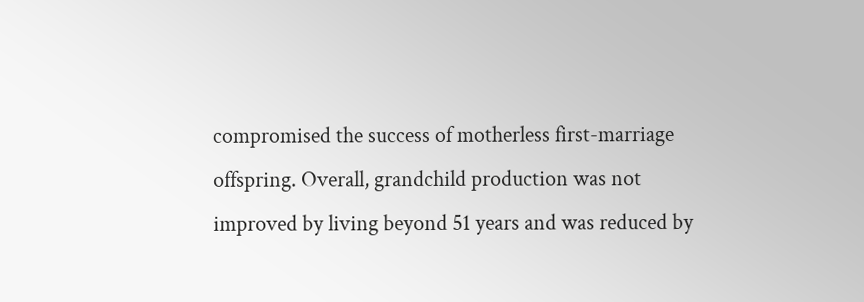compromised the success of motherless first-marriage offspring. Overall, grandchild production was not improved by living beyond 51 years and was reduced by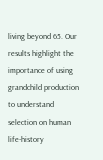living beyond 65. Our results highlight the importance of using grandchild production to understand selection on human life-history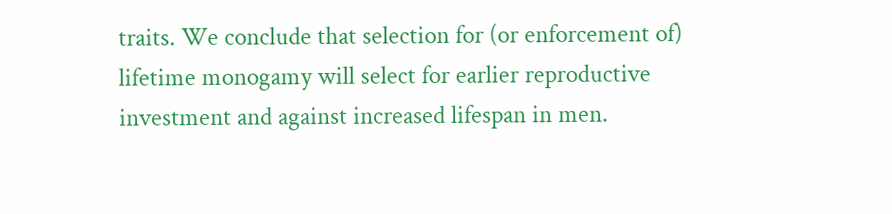traits. We conclude that selection for (or enforcement of) lifetime monogamy will select for earlier reproductive investment and against increased lifespan in men.